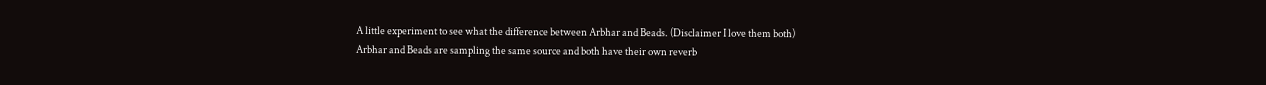A little experiment to see what the difference between Arbhar and Beads. (Disclaimer I love them both)
Arbhar and Beads are sampling the same source and both have their own reverb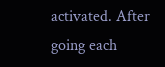activated. After going each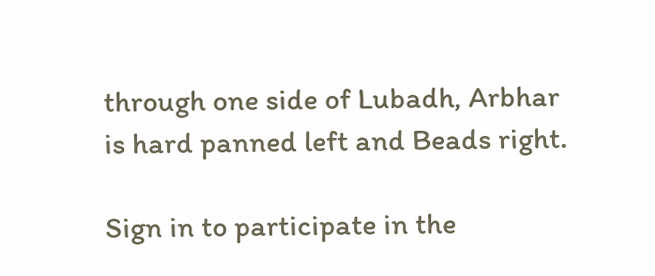through one side of Lubadh, Arbhar is hard panned left and Beads right.

Sign in to participate in the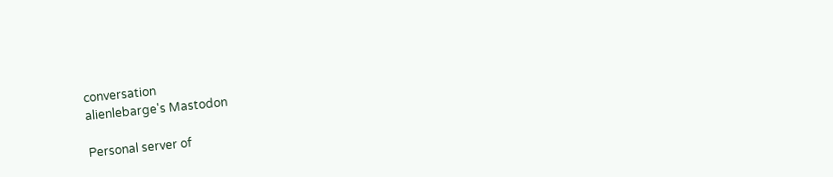conversation
alienlebarge's Mastodon

Personal server of